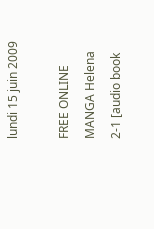lundi 15 juin 2009

FREE ONLINE MANGA Helena 2-1 [audio book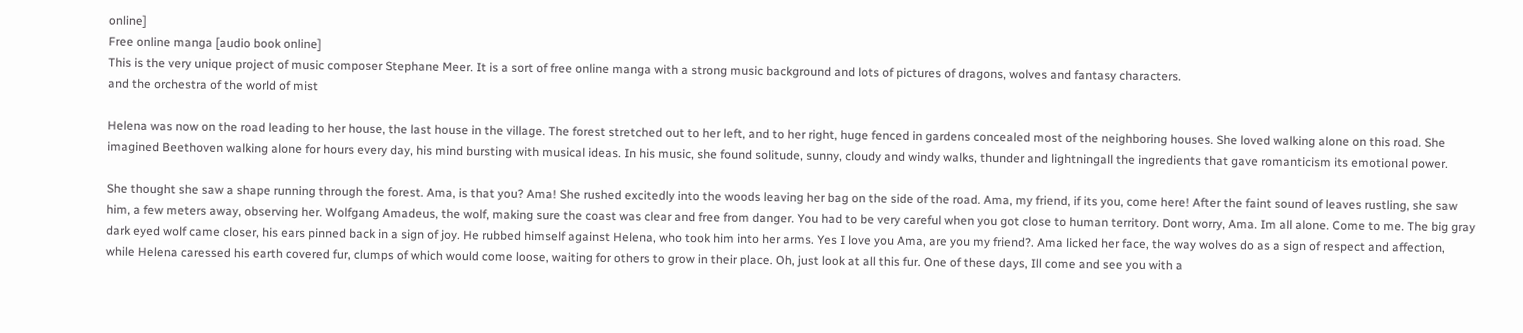online]
Free online manga [audio book online]
This is the very unique project of music composer Stephane Meer. It is a sort of free online manga with a strong music background and lots of pictures of dragons, wolves and fantasy characters.
and the orchestra of the world of mist

Helena was now on the road leading to her house, the last house in the village. The forest stretched out to her left, and to her right, huge fenced in gardens concealed most of the neighboring houses. She loved walking alone on this road. She imagined Beethoven walking alone for hours every day, his mind bursting with musical ideas. In his music, she found solitude, sunny, cloudy and windy walks, thunder and lightningall the ingredients that gave romanticism its emotional power.

She thought she saw a shape running through the forest. Ama, is that you? Ama! She rushed excitedly into the woods leaving her bag on the side of the road. Ama, my friend, if its you, come here! After the faint sound of leaves rustling, she saw him, a few meters away, observing her. Wolfgang Amadeus, the wolf, making sure the coast was clear and free from danger. You had to be very careful when you got close to human territory. Dont worry, Ama. Im all alone. Come to me. The big gray dark eyed wolf came closer, his ears pinned back in a sign of joy. He rubbed himself against Helena, who took him into her arms. Yes I love you Ama, are you my friend?. Ama licked her face, the way wolves do as a sign of respect and affection, while Helena caressed his earth covered fur, clumps of which would come loose, waiting for others to grow in their place. Oh, just look at all this fur. One of these days, Ill come and see you with a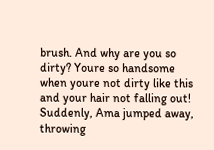brush. And why are you so dirty? Youre so handsome when youre not dirty like this and your hair not falling out!
Suddenly, Ama jumped away, throwing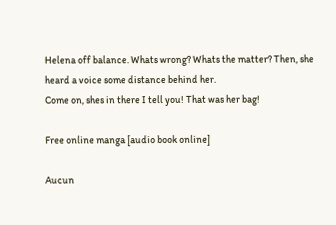Helena off balance. Whats wrong? Whats the matter? Then, she heard a voice some distance behind her.
Come on, shes in there I tell you! That was her bag!

Free online manga [audio book online]

Aucun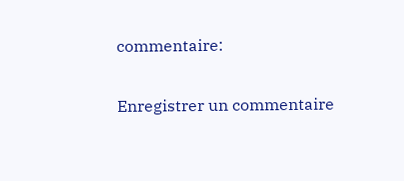commentaire:

Enregistrer un commentaire